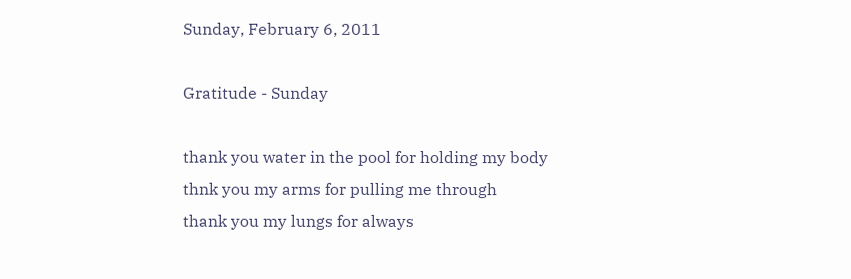Sunday, February 6, 2011

Gratitude - Sunday

thank you water in the pool for holding my body
thnk you my arms for pulling me through
thank you my lungs for always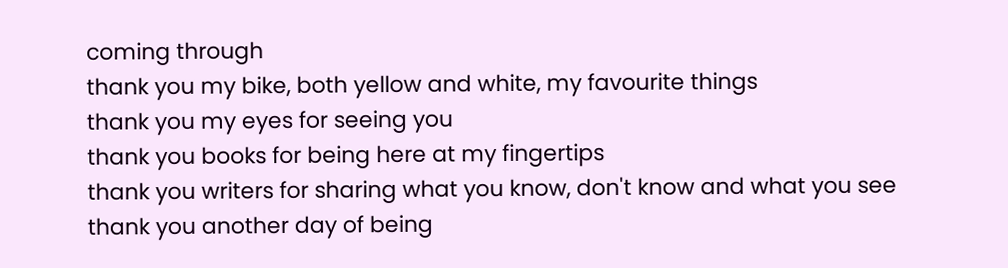coming through
thank you my bike, both yellow and white, my favourite things
thank you my eyes for seeing you
thank you books for being here at my fingertips
thank you writers for sharing what you know, don't know and what you see
thank you another day of being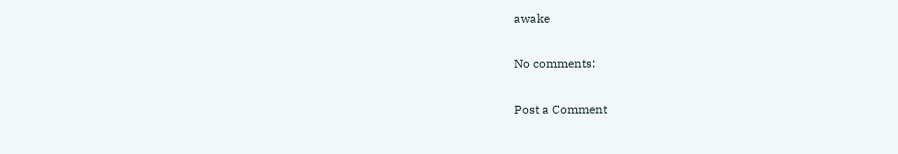awake

No comments:

Post a Comment